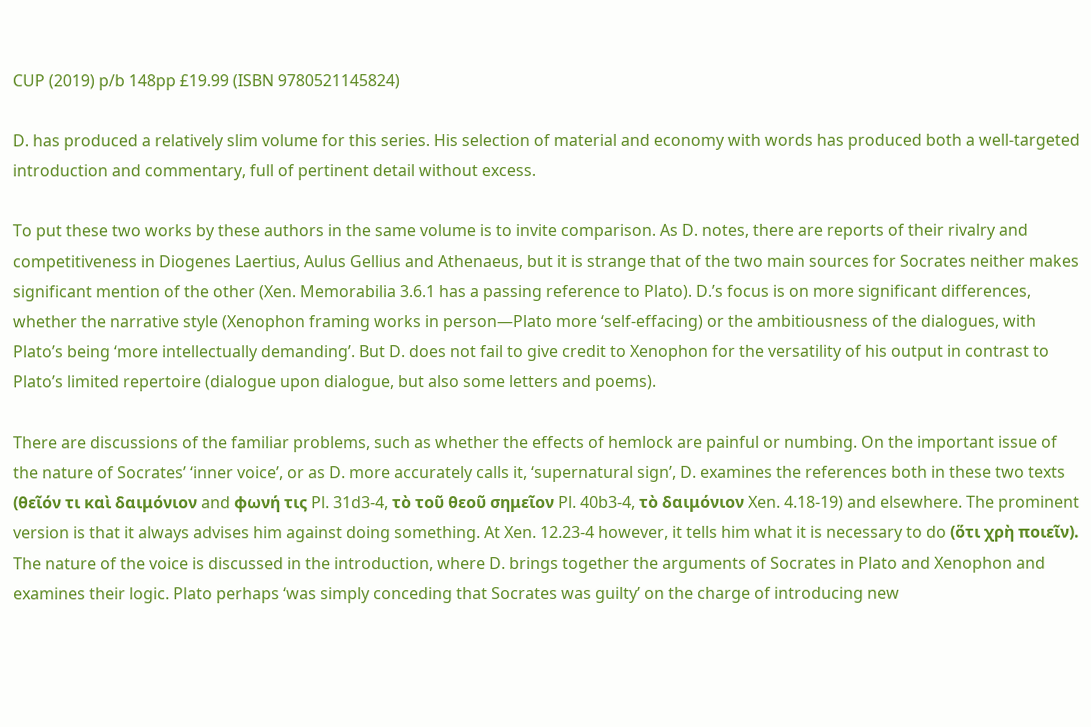CUP (2019) p/b 148pp £19.99 (ISBN 9780521145824)

D. has produced a relatively slim volume for this series. His selection of material and economy with words has produced both a well-targeted introduction and commentary, full of pertinent detail without excess.

To put these two works by these authors in the same volume is to invite comparison. As D. notes, there are reports of their rivalry and competitiveness in Diogenes Laertius, Aulus Gellius and Athenaeus, but it is strange that of the two main sources for Socrates neither makes significant mention of the other (Xen. Memorabilia 3.6.1 has a passing reference to Plato). D.’s focus is on more significant differences, whether the narrative style (Xenophon framing works in person—Plato more ‘self-effacing) or the ambitiousness of the dialogues, with Plato’s being ‘more intellectually demanding’. But D. does not fail to give credit to Xenophon for the versatility of his output in contrast to Plato’s limited repertoire (dialogue upon dialogue, but also some letters and poems).

There are discussions of the familiar problems, such as whether the effects of hemlock are painful or numbing. On the important issue of the nature of Socrates’ ‘inner voice’, or as D. more accurately calls it, ‘supernatural sign’, D. examines the references both in these two texts (θεῖόν τι καὶ δαιμόνιον and φωνή τις Pl. 31d3-4, τὸ τοῦ θεοῦ σημεῖον Pl. 40b3-4, τὸ δαιμόνιον Xen. 4.18-19) and elsewhere. The prominent version is that it always advises him against doing something. At Xen. 12.23-4 however, it tells him what it is necessary to do (ὅτι χρὴ ποιεῖν). The nature of the voice is discussed in the introduction, where D. brings together the arguments of Socrates in Plato and Xenophon and examines their logic. Plato perhaps ‘was simply conceding that Socrates was guilty’ on the charge of introducing new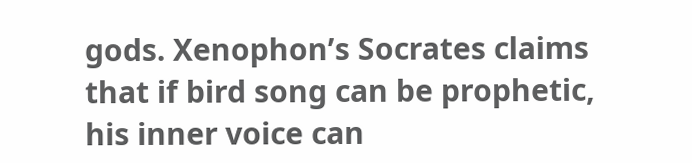gods. Xenophon’s Socrates claims that if bird song can be prophetic, his inner voice can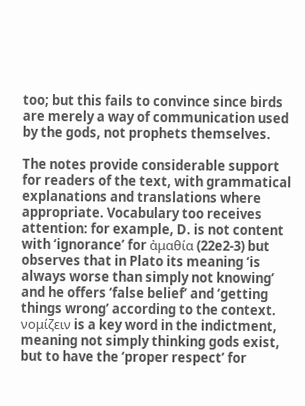too; but this fails to convince since birds are merely a way of communication used by the gods, not prophets themselves.

The notes provide considerable support for readers of the text, with grammatical explanations and translations where appropriate. Vocabulary too receives attention: for example, D. is not content with ‘ignorance’ for ἀμαθία (22e2-3) but observes that in Plato its meaning ‘is always worse than simply not knowing’ and he offers ‘false belief’ and ‘getting things wrong’ according to the context. νομίζειν is a key word in the indictment, meaning not simply thinking gods exist, but to have the ‘proper respect’ for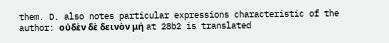them. D. also notes particular expressions characteristic of the author: οὐδὲν δὲ δεινὸν μή at 28b2 is translated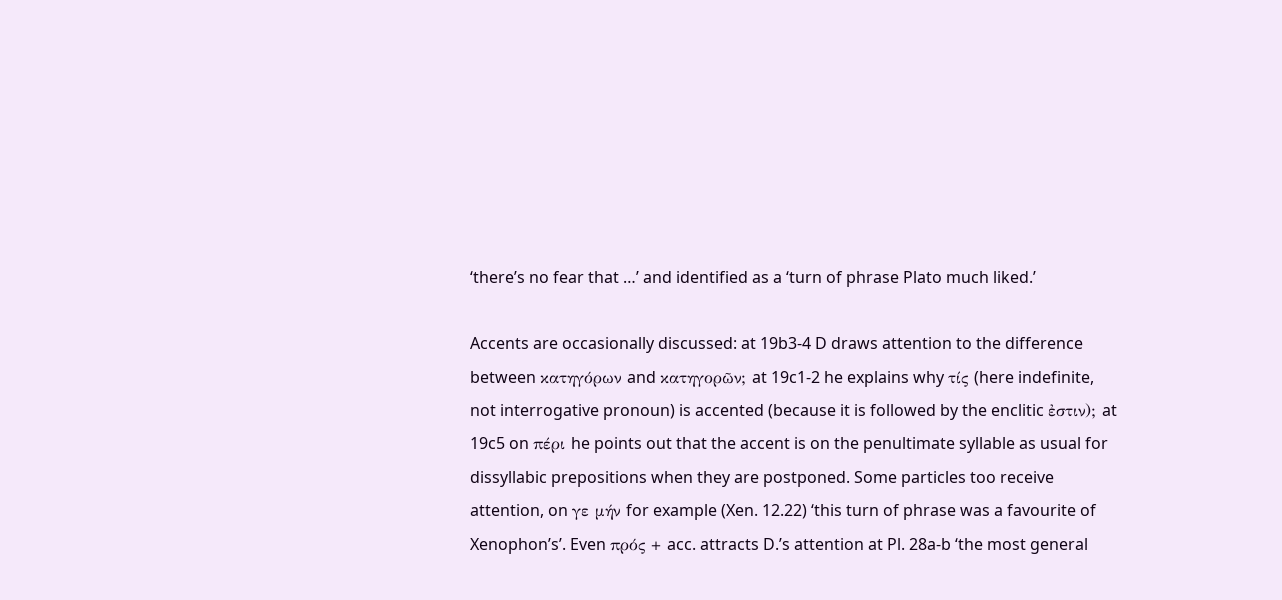‘there’s no fear that …’ and identified as a ‘turn of phrase Plato much liked.’

Accents are occasionally discussed: at 19b3-4 D draws attention to the difference between κατηγόρων and κατηγορῶν; at 19c1-2 he explains why τίς (here indefinite, not interrogative pronoun) is accented (because it is followed by the enclitic ἐστιν); at 19c5 on πέρι he points out that the accent is on the penultimate syllable as usual for dissyllabic prepositions when they are postponed. Some particles too receive attention, on γε μήν for example (Xen. 12.22) ‘this turn of phrase was a favourite of Xenophon’s’. Even πρός + acc. attracts D.’s attention at Pl. 28a-b ‘the most general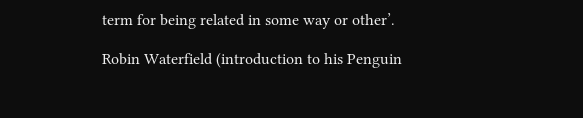term for being related in some way or other’.

Robin Waterfield (introduction to his Penguin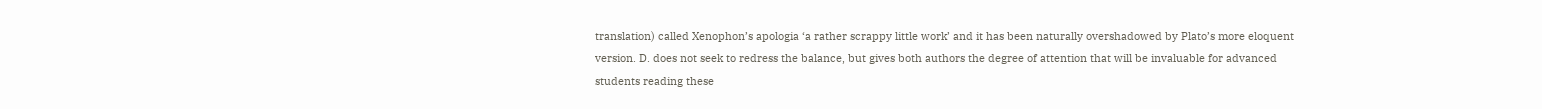translation) called Xenophon’s apologia ‘a rather scrappy little work’ and it has been naturally overshadowed by Plato’s more eloquent version. D. does not seek to redress the balance, but gives both authors the degree of attention that will be invaluable for advanced students reading these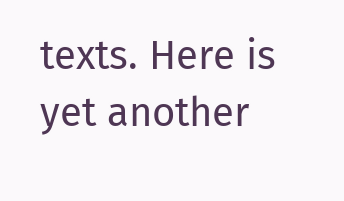texts. Here is yet another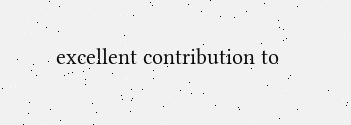excellent contribution to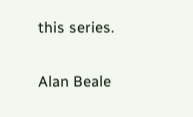this series.

Alan Beale